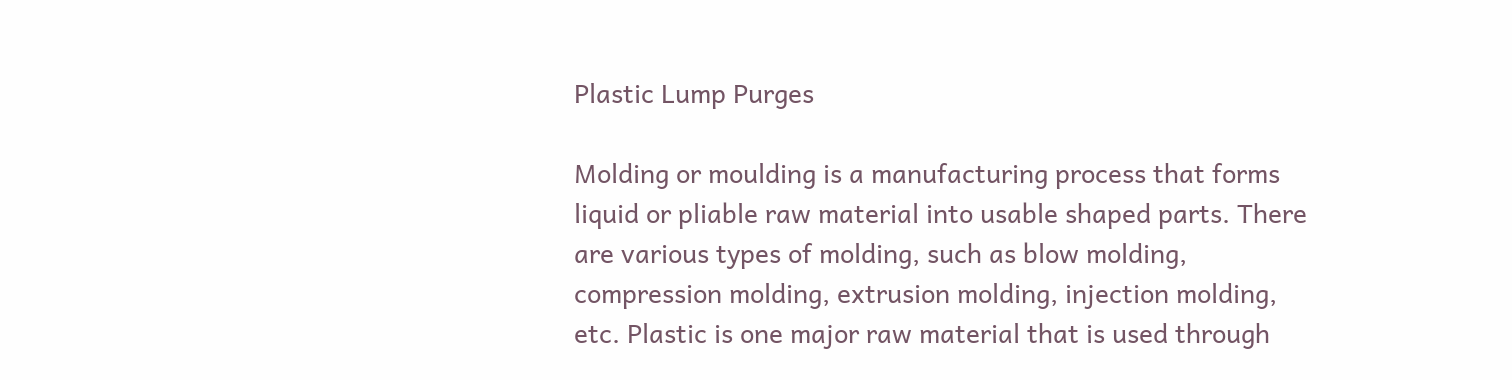Plastic Lump Purges

Molding or moulding is a manufacturing process that forms liquid or pliable raw material into usable shaped parts. There are various types of molding, such as blow molding, compression molding, extrusion molding, injection molding, etc. Plastic is one major raw material that is used through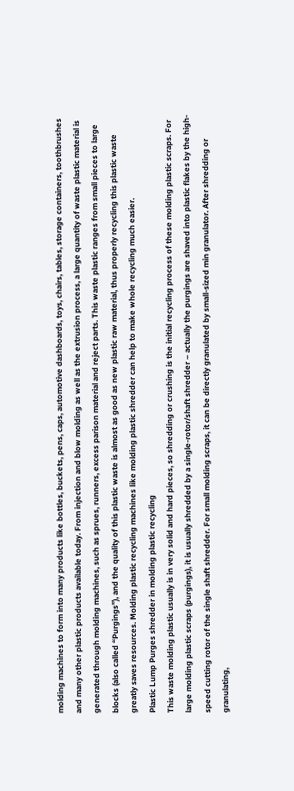molding machines to form into many products like bottles, buckets, pens, caps, automotive dashboards, toys, chairs, tables, storage containers, toothbrushes and many other plastic products available today. From injection and blow molding as well as the extrusion process, a large quantity of waste plastic material is generated through molding machines, such as sprues, runners, excess parison material and reject parts. This waste plastic ranges from small pieces to large blocks (also called “Purgings”), and the quality of this plastic waste is almost as good as new plastic raw material, thus properly recycling this plastic waste greatly saves resources. Molding plastic recycling machines like molding plastic shredder can help to make whole recycling much easier.
Plastic Lump Purges shredder in molding plastic recycling
This waste molding plastic usually is in very solid and hard pieces, so shredding or crushing is the initial recycling process of these molding plastic scraps. For large molding plastic scraps (purgings), it is usually shredded by a single-rotor/shaft shredder – actually the purgings are shaved into plastic flakes by the high-speed cutting rotor of the single shaft shredder. For small molding scraps, it can be directly granulated by small-sized min granulator. After shredding or granulating,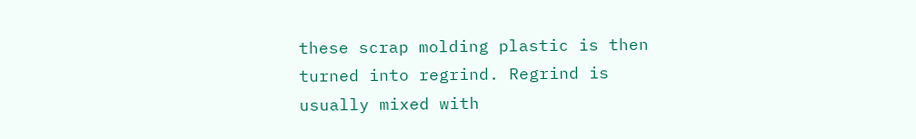these scrap molding plastic is then turned into regrind. Regrind is usually mixed with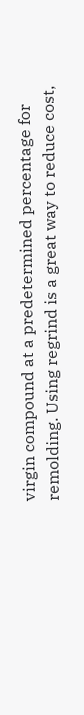virgin compound at a predetermined percentage for remolding. Using regrind is a great way to reduce cost,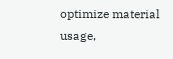optimize material usage,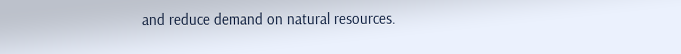and reduce demand on natural resources.